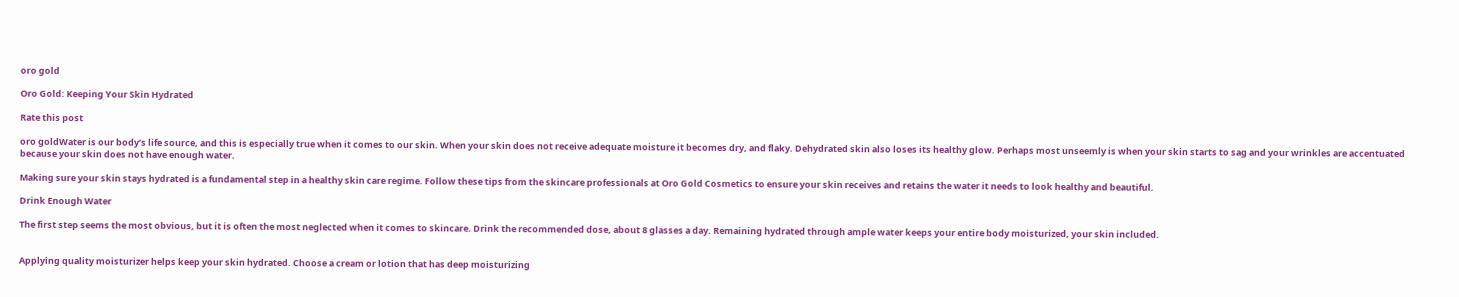oro gold

Oro Gold: Keeping Your Skin Hydrated

Rate this post

oro goldWater is our body’s life source, and this is especially true when it comes to our skin. When your skin does not receive adequate moisture it becomes dry, and flaky. Dehydrated skin also loses its healthy glow. Perhaps most unseemly is when your skin starts to sag and your wrinkles are accentuated because your skin does not have enough water.

Making sure your skin stays hydrated is a fundamental step in a healthy skin care regime. Follow these tips from the skincare professionals at Oro Gold Cosmetics to ensure your skin receives and retains the water it needs to look healthy and beautiful.

Drink Enough Water

The first step seems the most obvious, but it is often the most neglected when it comes to skincare. Drink the recommended dose, about 8 glasses a day. Remaining hydrated through ample water keeps your entire body moisturized, your skin included.


Applying quality moisturizer helps keep your skin hydrated. Choose a cream or lotion that has deep moisturizing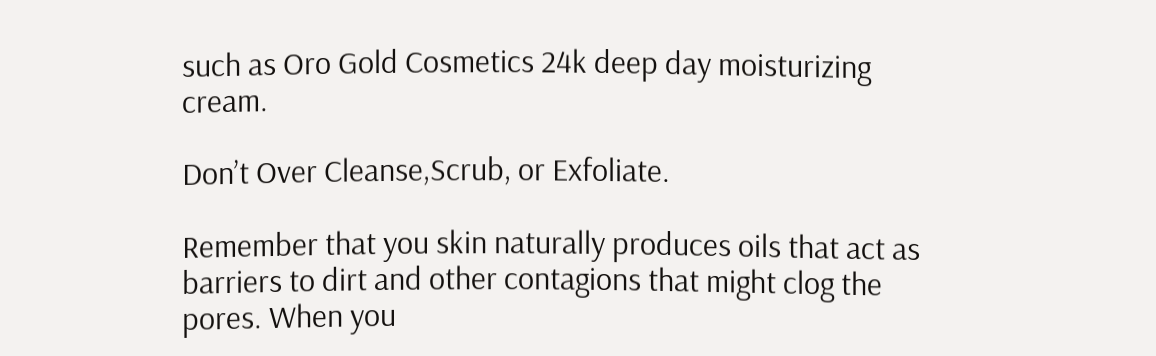such as Oro Gold Cosmetics 24k deep day moisturizing cream.

Don’t Over Cleanse,Scrub, or Exfoliate.

Remember that you skin naturally produces oils that act as barriers to dirt and other contagions that might clog the pores. When you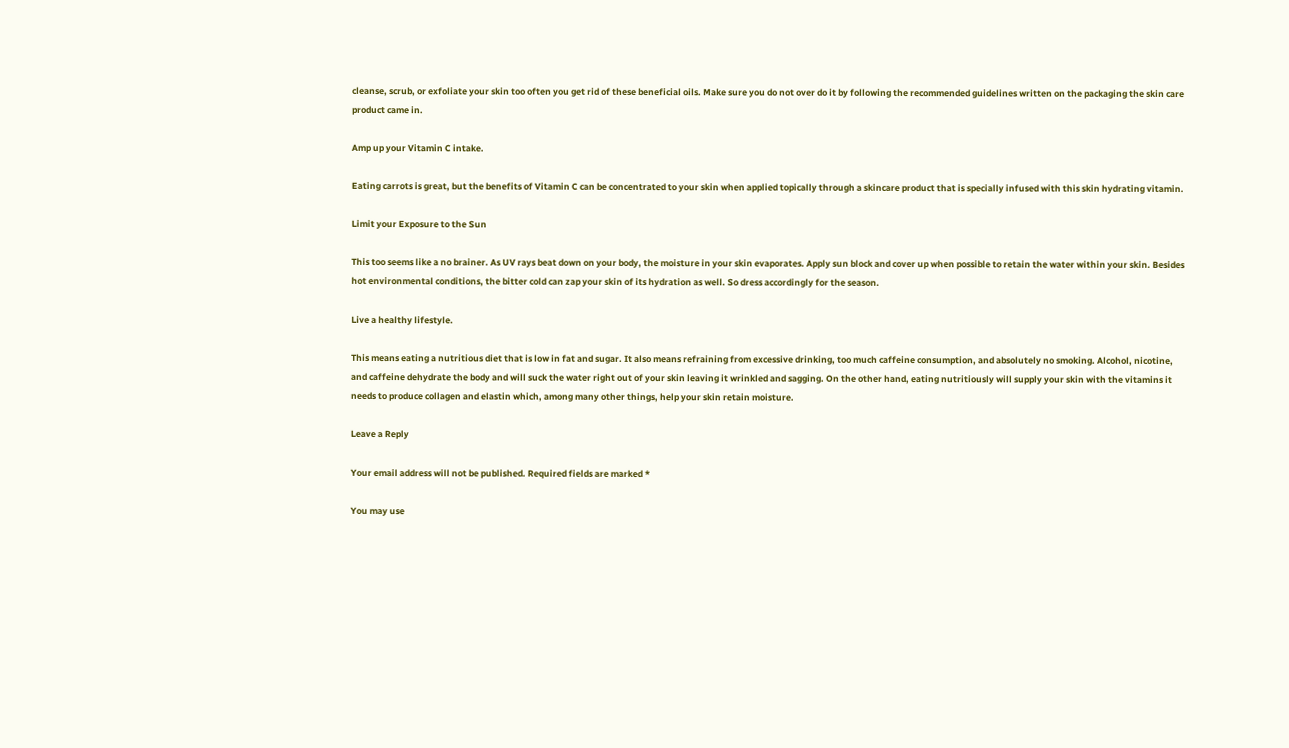cleanse, scrub, or exfoliate your skin too often you get rid of these beneficial oils. Make sure you do not over do it by following the recommended guidelines written on the packaging the skin care product came in.

Amp up your Vitamin C intake.

Eating carrots is great, but the benefits of Vitamin C can be concentrated to your skin when applied topically through a skincare product that is specially infused with this skin hydrating vitamin.

Limit your Exposure to the Sun

This too seems like a no brainer. As UV rays beat down on your body, the moisture in your skin evaporates. Apply sun block and cover up when possible to retain the water within your skin. Besides hot environmental conditions, the bitter cold can zap your skin of its hydration as well. So dress accordingly for the season.

Live a healthy lifestyle.

This means eating a nutritious diet that is low in fat and sugar. It also means refraining from excessive drinking, too much caffeine consumption, and absolutely no smoking. Alcohol, nicotine, and caffeine dehydrate the body and will suck the water right out of your skin leaving it wrinkled and sagging. On the other hand, eating nutritiously will supply your skin with the vitamins it needs to produce collagen and elastin which, among many other things, help your skin retain moisture.

Leave a Reply

Your email address will not be published. Required fields are marked *

You may use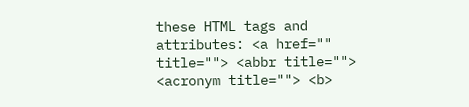these HTML tags and attributes: <a href="" title=""> <abbr title=""> <acronym title=""> <b>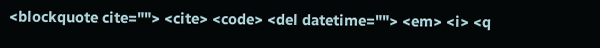<blockquote cite=""> <cite> <code> <del datetime=""> <em> <i> <q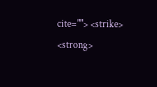cite=""> <strike> <strong>